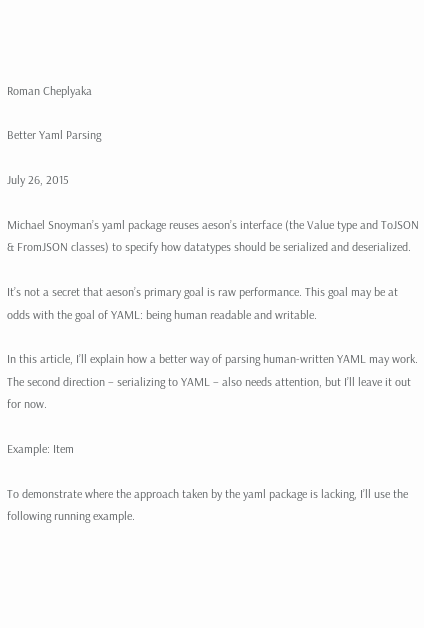Roman Cheplyaka

Better Yaml Parsing

July 26, 2015

Michael Snoyman’s yaml package reuses aeson’s interface (the Value type and ToJSON & FromJSON classes) to specify how datatypes should be serialized and deserialized.

It’s not a secret that aeson’s primary goal is raw performance. This goal may be at odds with the goal of YAML: being human readable and writable.

In this article, I’ll explain how a better way of parsing human-written YAML may work. The second direction – serializing to YAML – also needs attention, but I’ll leave it out for now.

Example: Item

To demonstrate where the approach taken by the yaml package is lacking, I’ll use the following running example.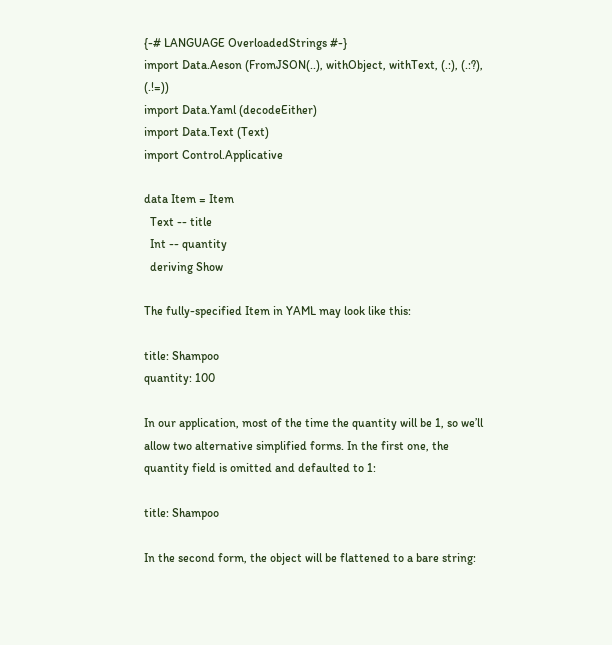{-# LANGUAGE OverloadedStrings #-}
import Data.Aeson (FromJSON(..), withObject, withText, (.:), (.:?), (.!=))
import Data.Yaml (decodeEither)
import Data.Text (Text)
import Control.Applicative

data Item = Item
  Text -- title
  Int -- quantity
  deriving Show

The fully-specified Item in YAML may look like this:

title: Shampoo
quantity: 100

In our application, most of the time the quantity will be 1, so we’ll allow two alternative simplified forms. In the first one, the quantity field is omitted and defaulted to 1:

title: Shampoo

In the second form, the object will be flattened to a bare string: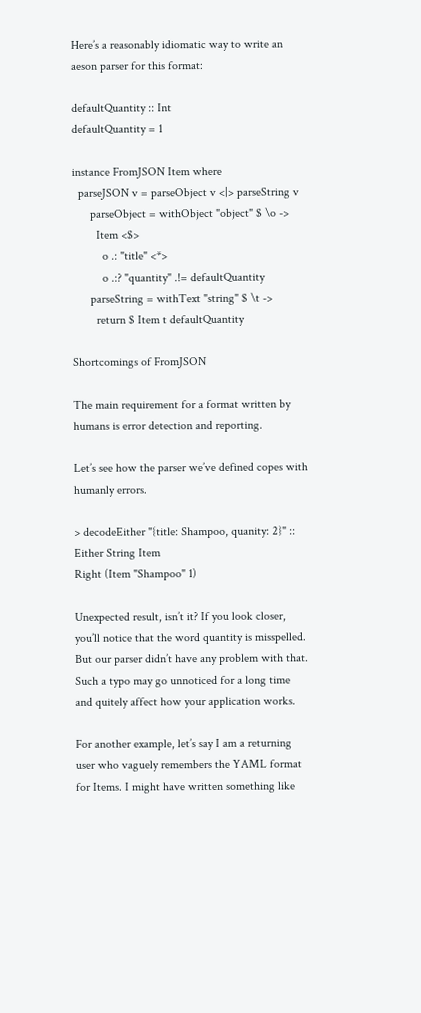Here’s a reasonably idiomatic way to write an aeson parser for this format:

defaultQuantity :: Int
defaultQuantity = 1

instance FromJSON Item where
  parseJSON v = parseObject v <|> parseString v
      parseObject = withObject "object" $ \o ->
        Item <$>
          o .: "title" <*>
          o .:? "quantity" .!= defaultQuantity
      parseString = withText "string" $ \t ->
        return $ Item t defaultQuantity

Shortcomings of FromJSON

The main requirement for a format written by humans is error detection and reporting.

Let’s see how the parser we’ve defined copes with humanly errors.

> decodeEither "{title: Shampoo, quanity: 2}" :: Either String Item
Right (Item "Shampoo" 1)

Unexpected result, isn’t it? If you look closer, you’ll notice that the word quantity is misspelled. But our parser didn’t have any problem with that. Such a typo may go unnoticed for a long time and quitely affect how your application works.

For another example, let’s say I am a returning user who vaguely remembers the YAML format for Items. I might have written something like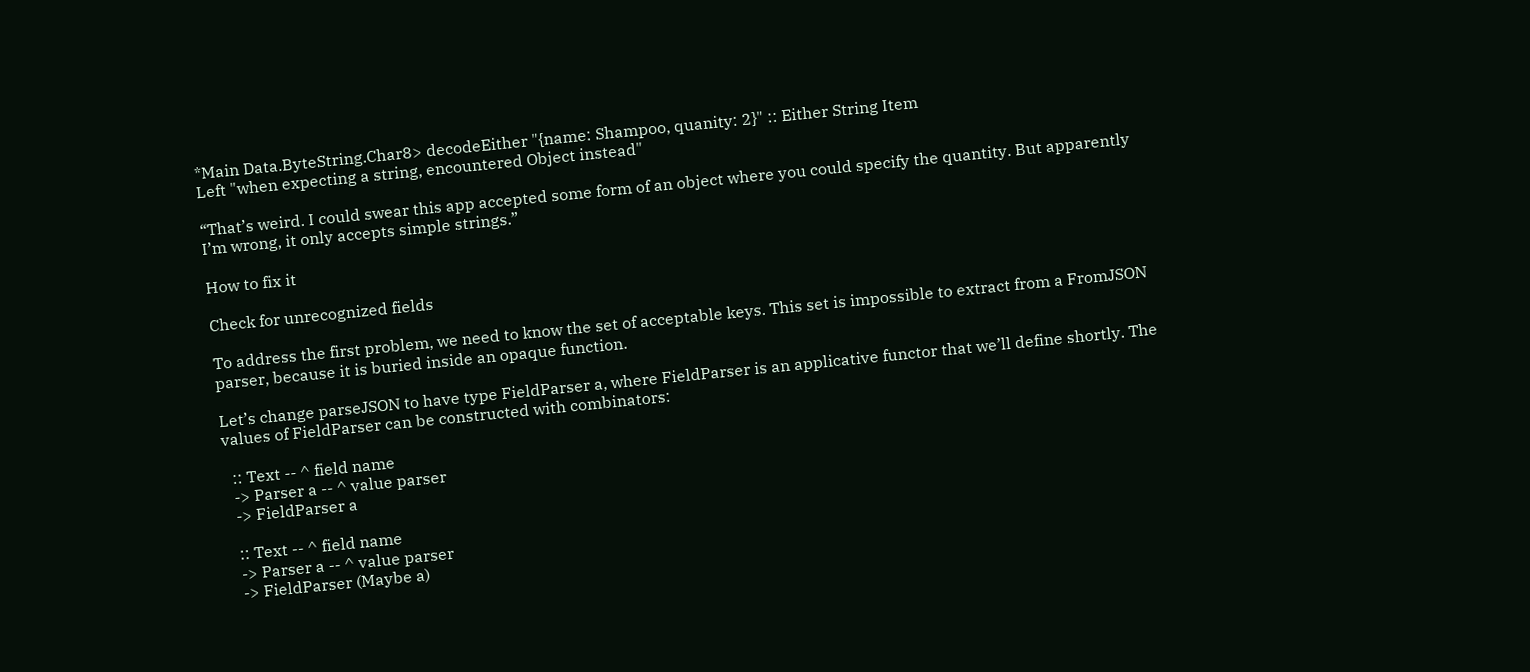*Main Data.ByteString.Char8> decodeEither "{name: Shampoo, quanity: 2}" :: Either String Item
Left "when expecting a string, encountered Object instead"

“That’s weird. I could swear this app accepted some form of an object where you could specify the quantity. But apparently I’m wrong, it only accepts simple strings.”

How to fix it

Check for unrecognized fields

To address the first problem, we need to know the set of acceptable keys. This set is impossible to extract from a FromJSON parser, because it is buried inside an opaque function.

Let’s change parseJSON to have type FieldParser a, where FieldParser is an applicative functor that we’ll define shortly. The values of FieldParser can be constructed with combinators:

  :: Text -- ^ field name
  -> Parser a -- ^ value parser
  -> FieldParser a

  :: Text -- ^ field name
  -> Parser a -- ^ value parser
  -> FieldParser (Maybe a)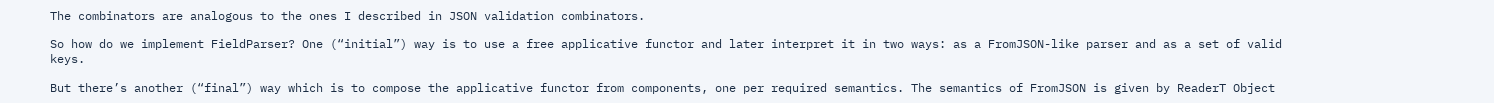The combinators are analogous to the ones I described in JSON validation combinators.

So how do we implement FieldParser? One (“initial”) way is to use a free applicative functor and later interpret it in two ways: as a FromJSON-like parser and as a set of valid keys.

But there’s another (“final”) way which is to compose the applicative functor from components, one per required semantics. The semantics of FromJSON is given by ReaderT Object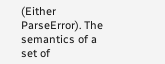(Either ParseError). The semantics of a set of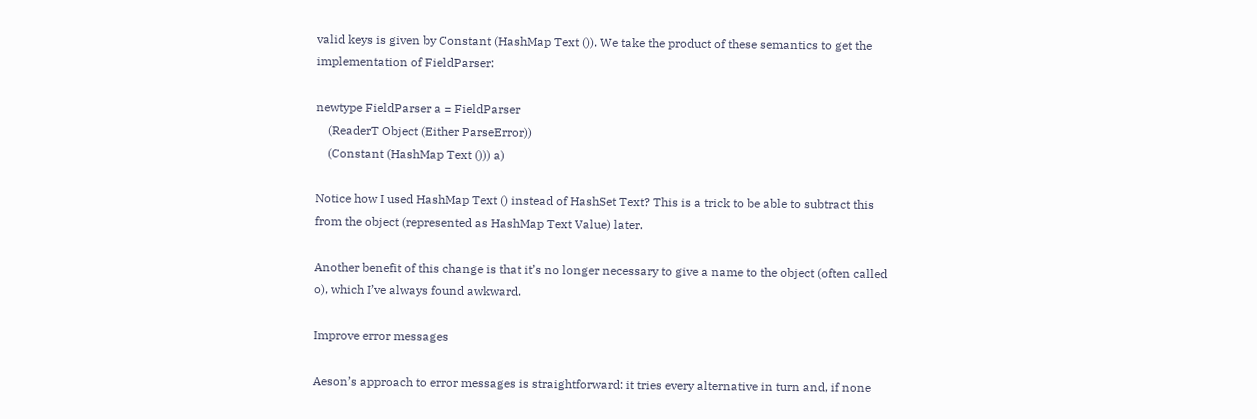valid keys is given by Constant (HashMap Text ()). We take the product of these semantics to get the implementation of FieldParser:

newtype FieldParser a = FieldParser
    (ReaderT Object (Either ParseError))
    (Constant (HashMap Text ())) a)

Notice how I used HashMap Text () instead of HashSet Text? This is a trick to be able to subtract this from the object (represented as HashMap Text Value) later.

Another benefit of this change is that it’s no longer necessary to give a name to the object (often called o), which I’ve always found awkward.

Improve error messages

Aeson’s approach to error messages is straightforward: it tries every alternative in turn and, if none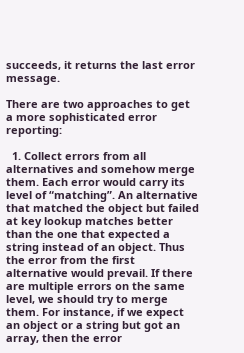succeeds, it returns the last error message.

There are two approaches to get a more sophisticated error reporting:

  1. Collect errors from all alternatives and somehow merge them. Each error would carry its level of “matching”. An alternative that matched the object but failed at key lookup matches better than the one that expected a string instead of an object. Thus the error from the first alternative would prevail. If there are multiple errors on the same level, we should try to merge them. For instance, if we expect an object or a string but got an array, then the error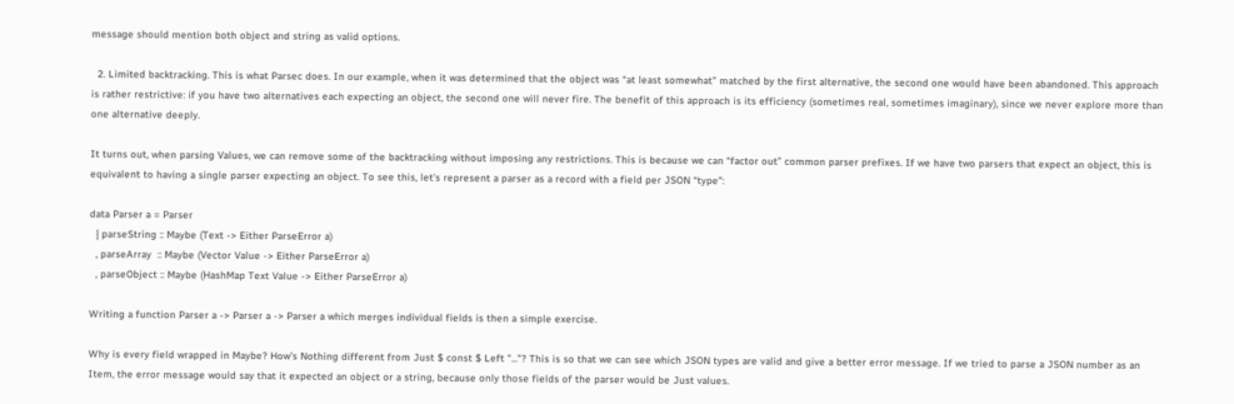message should mention both object and string as valid options.

  2. Limited backtracking. This is what Parsec does. In our example, when it was determined that the object was “at least somewhat” matched by the first alternative, the second one would have been abandoned. This approach is rather restrictive: if you have two alternatives each expecting an object, the second one will never fire. The benefit of this approach is its efficiency (sometimes real, sometimes imaginary), since we never explore more than one alternative deeply.

It turns out, when parsing Values, we can remove some of the backtracking without imposing any restrictions. This is because we can “factor out” common parser prefixes. If we have two parsers that expect an object, this is equivalent to having a single parser expecting an object. To see this, let’s represent a parser as a record with a field per JSON “type”:

data Parser a = Parser
  { parseString :: Maybe (Text -> Either ParseError a)
  , parseArray  :: Maybe (Vector Value -> Either ParseError a)
  , parseObject :: Maybe (HashMap Text Value -> Either ParseError a)

Writing a function Parser a -> Parser a -> Parser a which merges individual fields is then a simple exercise.

Why is every field wrapped in Maybe? How’s Nothing different from Just $ const $ Left "..."? This is so that we can see which JSON types are valid and give a better error message. If we tried to parse a JSON number as an Item, the error message would say that it expected an object or a string, because only those fields of the parser would be Just values.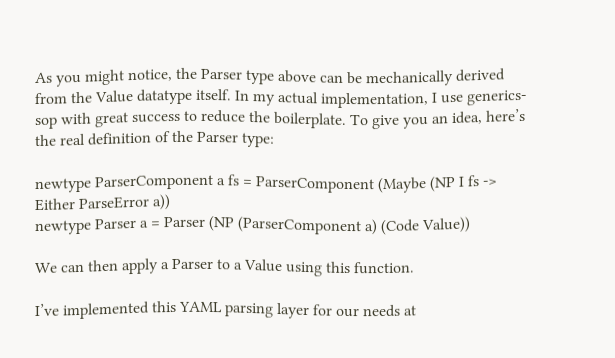As you might notice, the Parser type above can be mechanically derived from the Value datatype itself. In my actual implementation, I use generics-sop with great success to reduce the boilerplate. To give you an idea, here’s the real definition of the Parser type:

newtype ParserComponent a fs = ParserComponent (Maybe (NP I fs -> Either ParseError a))
newtype Parser a = Parser (NP (ParserComponent a) (Code Value))

We can then apply a Parser to a Value using this function.

I’ve implemented this YAML parsing layer for our needs at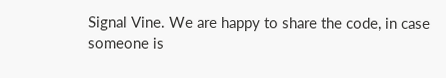Signal Vine. We are happy to share the code, in case someone is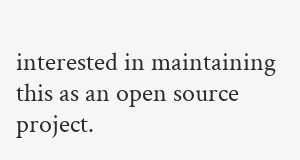interested in maintaining this as an open source project.